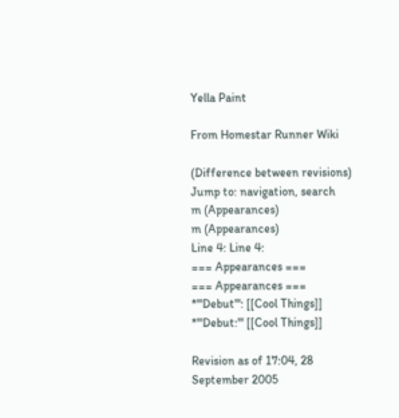Yella Paint

From Homestar Runner Wiki

(Difference between revisions)
Jump to: navigation, search
m (Appearances)
m (Appearances)
Line 4: Line 4:
=== Appearances ===
=== Appearances ===
*'''Debut''': [[Cool Things]]
*'''Debut:''' [[Cool Things]]

Revision as of 17:04, 28 September 2005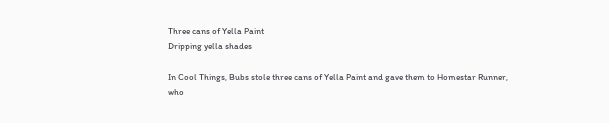Three cans of Yella Paint
Dripping yella shades

In Cool Things, Bubs stole three cans of Yella Paint and gave them to Homestar Runner, who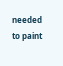needed to paint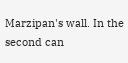Marzipan's wall. In the second can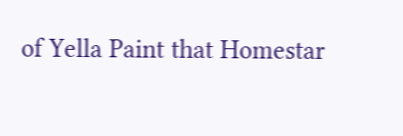of Yella Paint that Homestar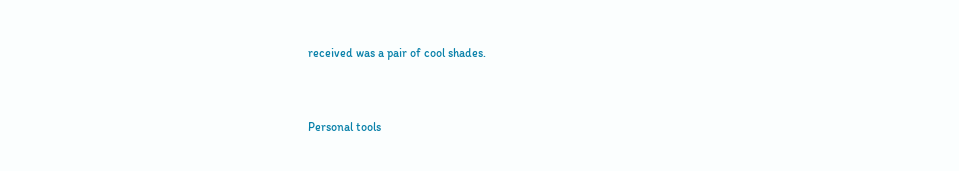received was a pair of cool shades.


Personal tools